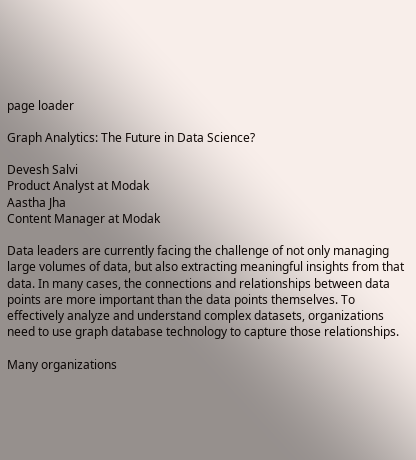page loader

Graph Analytics: The Future in Data Science?

Devesh Salvi
Product Analyst at Modak
Aastha Jha
Content Manager at Modak

Data leaders are currently facing the challenge of not only managing large volumes of data, but also extracting meaningful insights from that data. In many cases, the connections and relationships between data points are more important than the data points themselves. To effectively analyze and understand complex datasets, organizations need to use graph database technology to capture those relationships.

Many organizations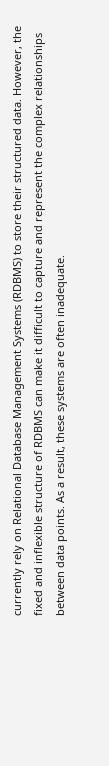currently rely on Relational Database Management Systems (RDBMS) to store their structured data. However, the fixed and inflexible structure of RDBMS can make it difficult to capture and represent the complex relationships between data points. As a result, these systems are often inadequate.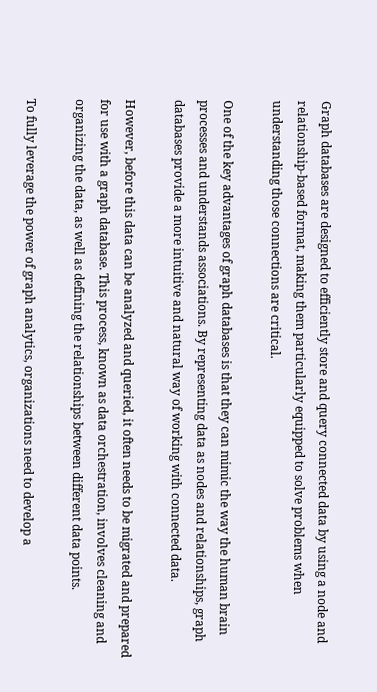Graph databases are designed to efficiently store and query connected data by using a node and relationship-based format, making them particularly equipped to solve problems when understanding those connections are critical.

One of the key advantages of graph databases is that they can mimic the way the human brain processes and understands associations. By representing data as nodes and relationships, graph databases provide a more intuitive and natural way of working with connected data.

However, before this data can be analyzed and queried, it often needs to be migrated and prepared for use with a graph database. This process, known as data orchestration, involves cleaning and organizing the data, as well as defining the relationships between different data points.

To fully leverage the power of graph analytics, organizations need to develop a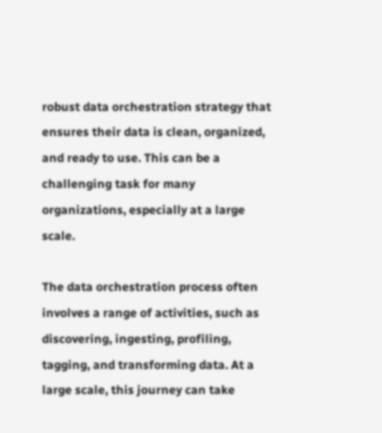robust data orchestration strategy that ensures their data is clean, organized, and ready to use. This can be a challenging task for many organizations, especially at a large scale.

The data orchestration process often involves a range of activities, such as discovering, ingesting, profiling, tagging, and transforming data. At a large scale, this journey can take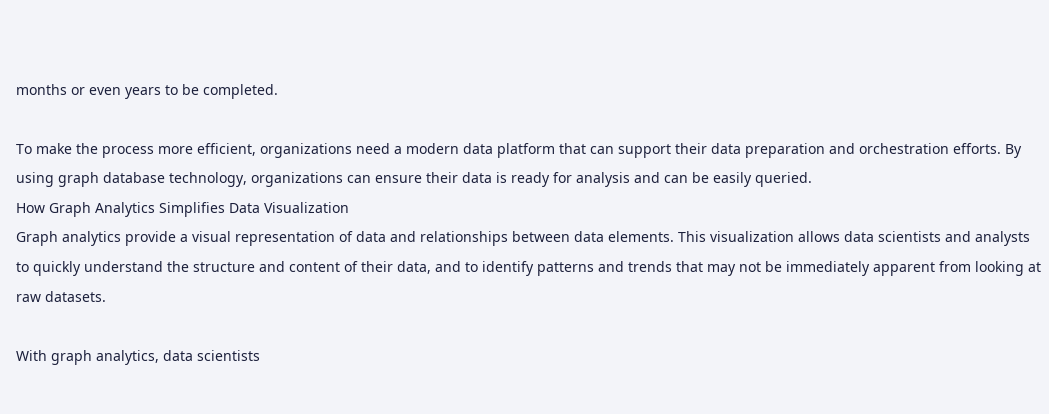months or even years to be completed.

To make the process more efficient, organizations need a modern data platform that can support their data preparation and orchestration efforts. By using graph database technology, organizations can ensure their data is ready for analysis and can be easily queried.
How Graph Analytics Simplifies Data Visualization
Graph analytics provide a visual representation of data and relationships between data elements. This visualization allows data scientists and analysts to quickly understand the structure and content of their data, and to identify patterns and trends that may not be immediately apparent from looking at raw datasets.

With graph analytics, data scientists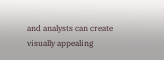and analysts can create visually appealing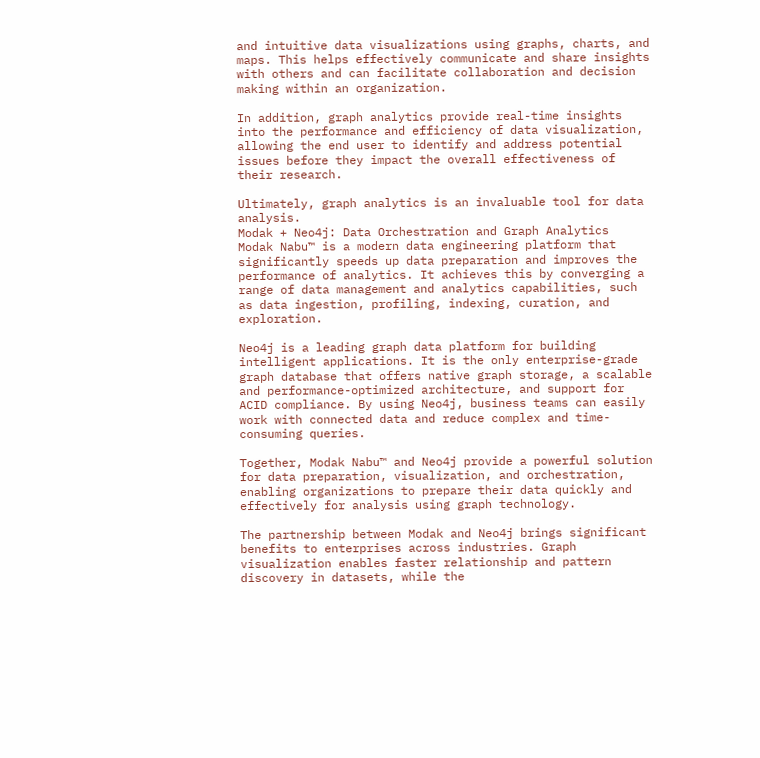and intuitive data visualizations using graphs, charts, and maps. This helps effectively communicate and share insights with others and can facilitate collaboration and decision making within an organization.

In addition, graph analytics provide real-time insights into the performance and efficiency of data visualization, allowing the end user to identify and address potential issues before they impact the overall effectiveness of their research.

Ultimately, graph analytics is an invaluable tool for data analysis.
Modak + Neo4j: Data Orchestration and Graph Analytics
Modak Nabu™ is a modern data engineering platform that significantly speeds up data preparation and improves the performance of analytics. It achieves this by converging a range of data management and analytics capabilities, such as data ingestion, profiling, indexing, curation, and exploration.

Neo4j is a leading graph data platform for building intelligent applications. It is the only enterprise-grade graph database that offers native graph storage, a scalable and performance-optimized architecture, and support for ACID compliance. By using Neo4j, business teams can easily work with connected data and reduce complex and time-consuming queries.

Together, Modak Nabu™ and Neo4j provide a powerful solution for data preparation, visualization, and orchestration, enabling organizations to prepare their data quickly and effectively for analysis using graph technology.

The partnership between Modak and Neo4j brings significant benefits to enterprises across industries. Graph visualization enables faster relationship and pattern discovery in datasets, while the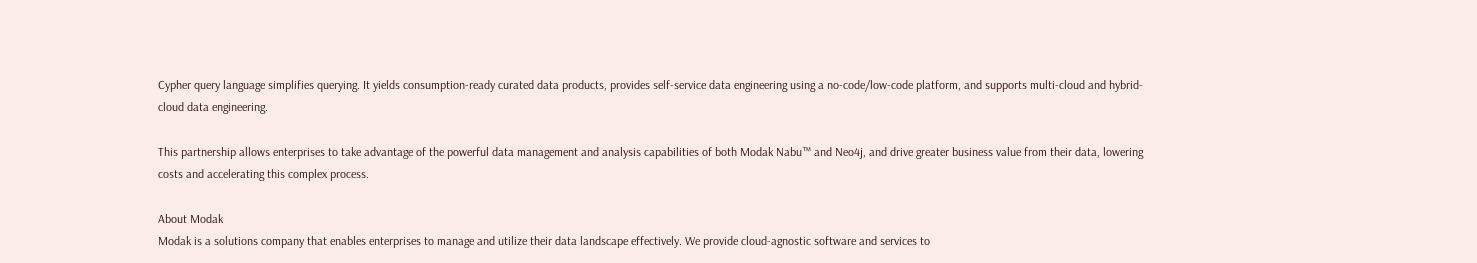Cypher query language simplifies querying. It yields consumption-ready curated data products, provides self-service data engineering using a no-code/low-code platform, and supports multi-cloud and hybrid-cloud data engineering.

This partnership allows enterprises to take advantage of the powerful data management and analysis capabilities of both Modak Nabu™ and Neo4j, and drive greater business value from their data, lowering costs and accelerating this complex process.

About Modak
Modak is a solutions company that enables enterprises to manage and utilize their data landscape effectively. We provide cloud-agnostic software and services to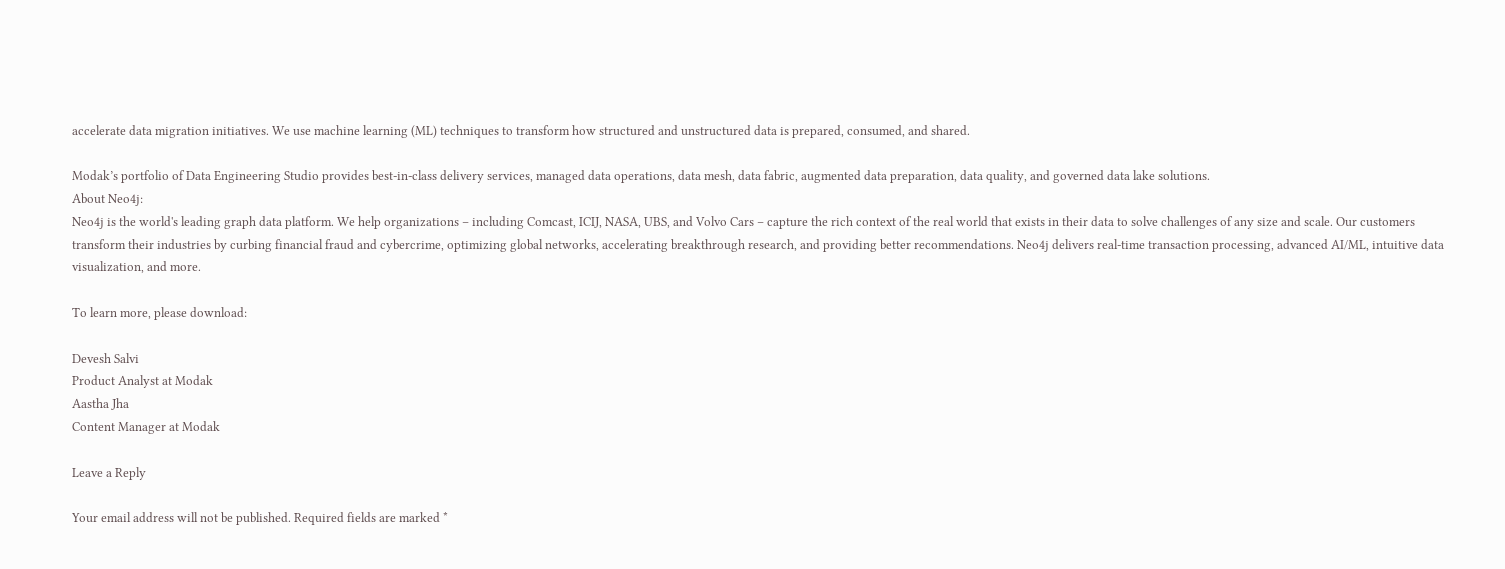accelerate data migration initiatives. We use machine learning (ML) techniques to transform how structured and unstructured data is prepared, consumed, and shared.

Modak’s portfolio of Data Engineering Studio provides best-in-class delivery services, managed data operations, data mesh, data fabric, augmented data preparation, data quality, and governed data lake solutions.
About Neo4j:
Neo4j is the world's leading graph data platform. We help organizations – including Comcast, ICIJ, NASA, UBS, and Volvo Cars – capture the rich context of the real world that exists in their data to solve challenges of any size and scale. Our customers transform their industries by curbing financial fraud and cybercrime, optimizing global networks, accelerating breakthrough research, and providing better recommendations. Neo4j delivers real-time transaction processing, advanced AI/ML, intuitive data visualization, and more.

To learn more, please download:

Devesh Salvi
Product Analyst at Modak
Aastha Jha
Content Manager at Modak

Leave a Reply

Your email address will not be published. Required fields are marked *